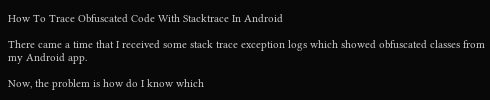How To Trace Obfuscated Code With Stacktrace In Android

There came a time that I received some stack trace exception logs which showed obfuscated classes from my Android app.

Now, the problem is how do I know which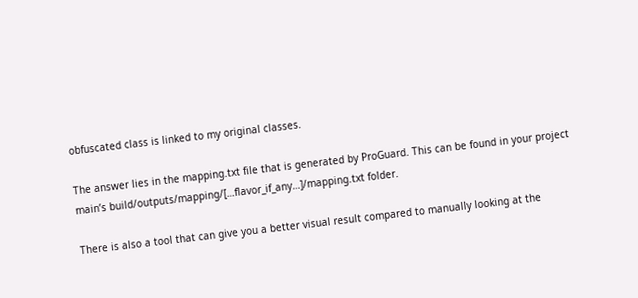obfuscated class is linked to my original classes.

The answer lies in the mapping.txt file that is generated by ProGuard. This can be found in your project main’s build/outputs/mapping/[…flavor_if_any…]/mapping.txt folder.

There is also a tool that can give you a better visual result compared to manually looking at the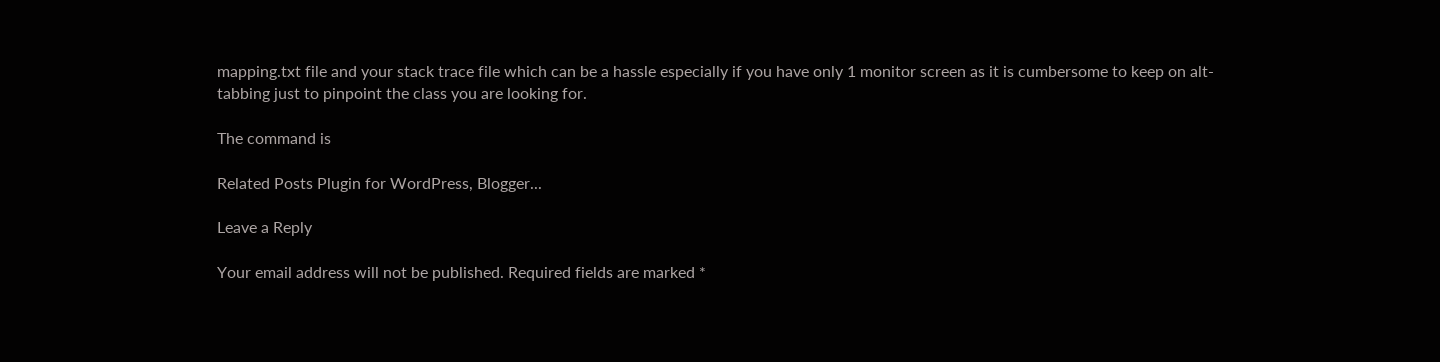mapping.txt file and your stack trace file which can be a hassle especially if you have only 1 monitor screen as it is cumbersome to keep on alt-tabbing just to pinpoint the class you are looking for.

The command is

Related Posts Plugin for WordPress, Blogger...

Leave a Reply

Your email address will not be published. Required fields are marked *